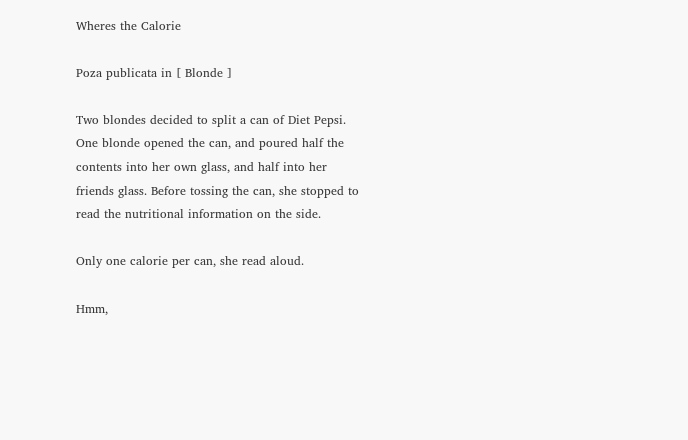Wheres the Calorie

Poza publicata in [ Blonde ]

Two blondes decided to split a can of Diet Pepsi. One blonde opened the can, and poured half the contents into her own glass, and half into her friends glass. Before tossing the can, she stopped to read the nutritional information on the side.

Only one calorie per can, she read aloud.

Hmm,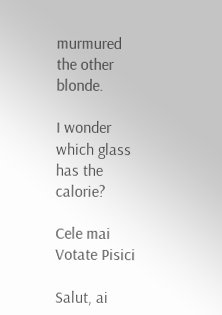murmured the other blonde.

I wonder which glass has the calorie?

Cele mai Votate Pisici

Salut, ai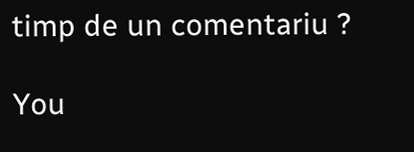timp de un comentariu ?

You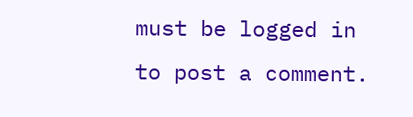must be logged in to post a comment.